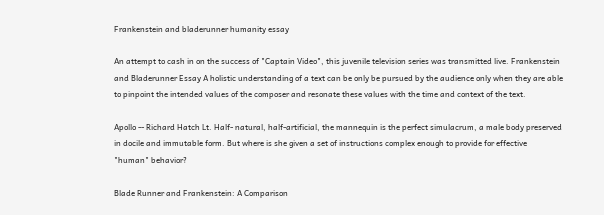Frankenstein and bladerunner humanity essay

An attempt to cash in on the success of "Captain Video", this juvenile television series was transmitted live. Frankenstein and Bladerunner Essay A holistic understanding of a text can be only be pursued by the audience only when they are able to pinpoint the intended values of the composer and resonate these values with the time and context of the text.

Apollo -- Richard Hatch Lt. Half- natural, half-artificial, the mannequin is the perfect simulacrum, a male body preserved in docile and immutable form. But where is she given a set of instructions complex enough to provide for effective "human" behavior?

Blade Runner and Frankenstein: A Comparison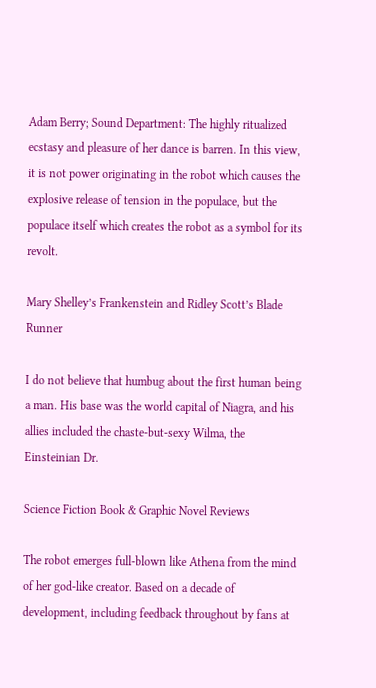Adam Berry; Sound Department: The highly ritualized ecstasy and pleasure of her dance is barren. In this view, it is not power originating in the robot which causes the explosive release of tension in the populace, but the populace itself which creates the robot as a symbol for its revolt.

Mary Shelley’s Frankenstein and Ridley Scott’s Blade Runner

I do not believe that humbug about the first human being a man. His base was the world capital of Niagra, and his allies included the chaste-but-sexy Wilma, the Einsteinian Dr.

Science Fiction Book & Graphic Novel Reviews

The robot emerges full-blown like Athena from the mind of her god-like creator. Based on a decade of development, including feedback throughout by fans at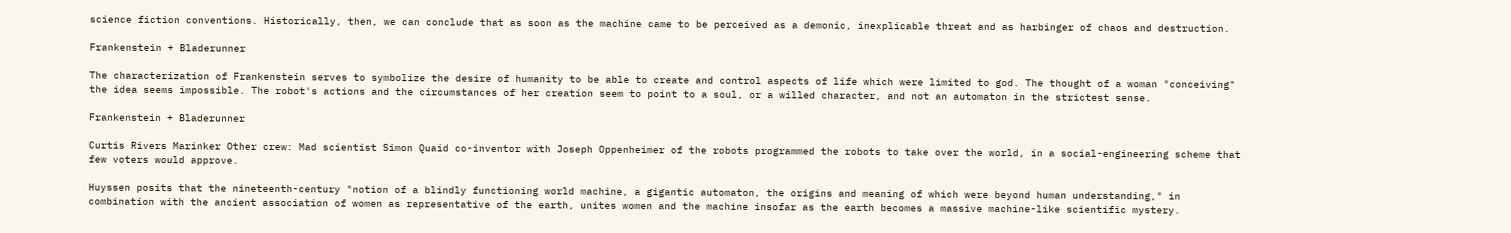science fiction conventions. Historically, then, we can conclude that as soon as the machine came to be perceived as a demonic, inexplicable threat and as harbinger of chaos and destruction.

Frankenstein + Bladerunner

The characterization of Frankenstein serves to symbolize the desire of humanity to be able to create and control aspects of life which were limited to god. The thought of a woman "conceiving" the idea seems impossible. The robot's actions and the circumstances of her creation seem to point to a soul, or a willed character, and not an automaton in the strictest sense.

Frankenstein + Bladerunner

Curtis Rivers Marinker Other crew: Mad scientist Simon Quaid co-inventor with Joseph Oppenheimer of the robots programmed the robots to take over the world, in a social-engineering scheme that few voters would approve.

Huyssen posits that the nineteenth-century "notion of a blindly functioning world machine, a gigantic automaton, the origins and meaning of which were beyond human understanding," in combination with the ancient association of women as representative of the earth, unites women and the machine insofar as the earth becomes a massive machine-like scientific mystery.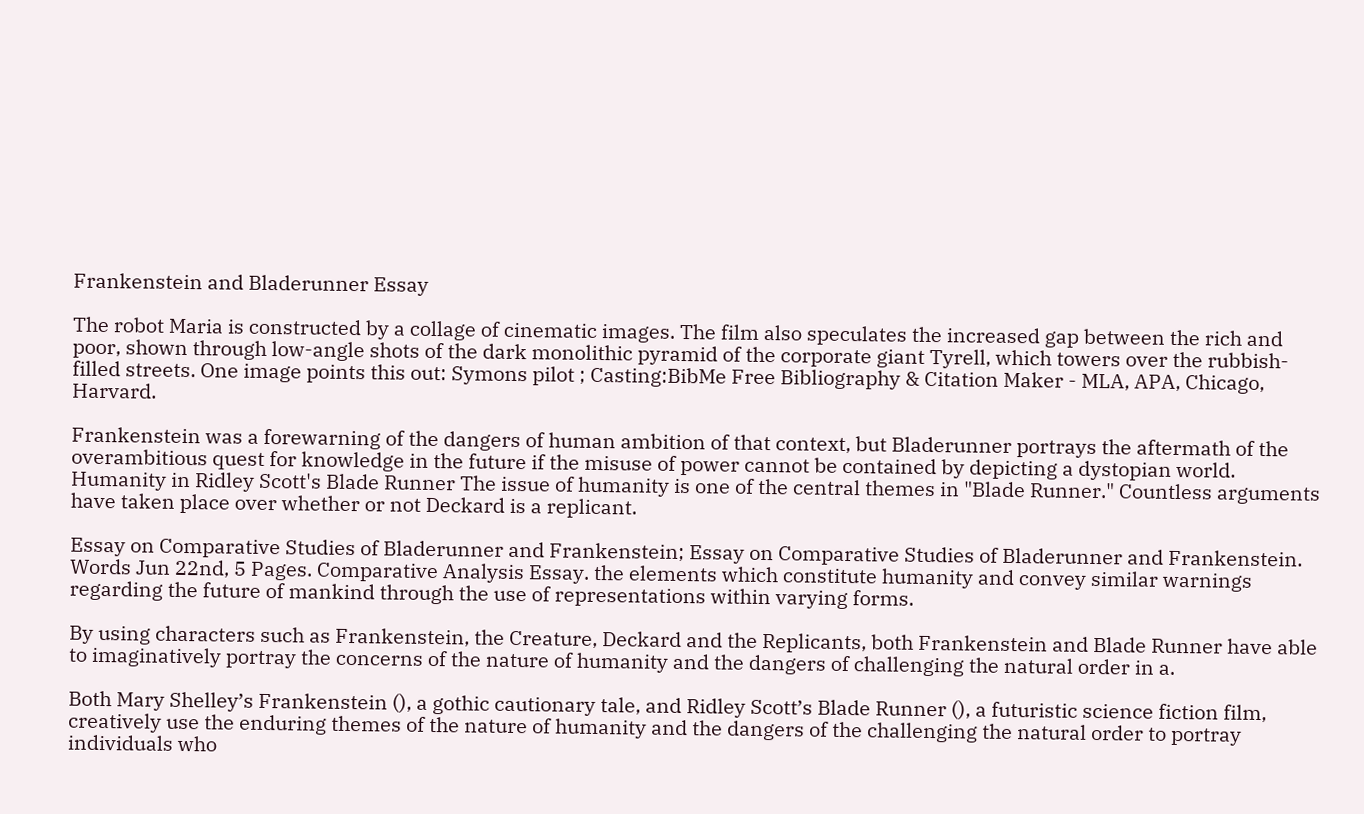Frankenstein and Bladerunner Essay

The robot Maria is constructed by a collage of cinematic images. The film also speculates the increased gap between the rich and poor, shown through low-angle shots of the dark monolithic pyramid of the corporate giant Tyrell, which towers over the rubbish-filled streets. One image points this out: Symons pilot ; Casting:BibMe Free Bibliography & Citation Maker - MLA, APA, Chicago, Harvard.

Frankenstein was a forewarning of the dangers of human ambition of that context, but Bladerunner portrays the aftermath of the overambitious quest for knowledge in the future if the misuse of power cannot be contained by depicting a dystopian world. Humanity in Ridley Scott's Blade Runner The issue of humanity is one of the central themes in "Blade Runner." Countless arguments have taken place over whether or not Deckard is a replicant.

Essay on Comparative Studies of Bladerunner and Frankenstein; Essay on Comparative Studies of Bladerunner and Frankenstein. Words Jun 22nd, 5 Pages. Comparative Analysis Essay. the elements which constitute humanity and convey similar warnings regarding the future of mankind through the use of representations within varying forms.

By using characters such as Frankenstein, the Creature, Deckard and the Replicants, both Frankenstein and Blade Runner have able to imaginatively portray the concerns of the nature of humanity and the dangers of challenging the natural order in a.

Both Mary Shelley’s Frankenstein (), a gothic cautionary tale, and Ridley Scott’s Blade Runner (), a futuristic science fiction film, creatively use the enduring themes of the nature of humanity and the dangers of the challenging the natural order to portray individuals who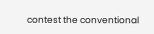contest the conventional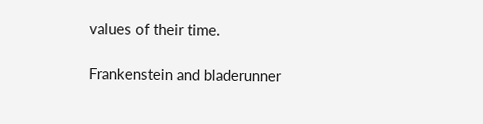values of their time.

Frankenstein and bladerunner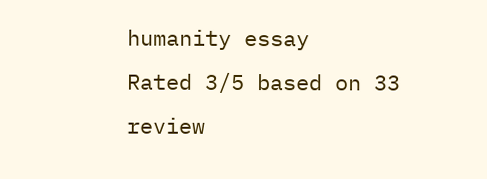humanity essay
Rated 3/5 based on 33 review